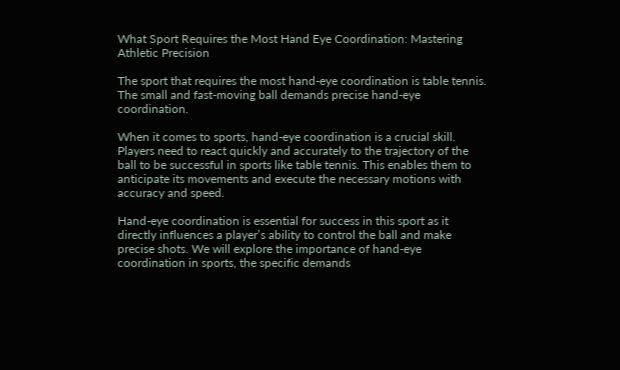What Sport Requires the Most Hand Eye Coordination: Mastering Athletic Precision

The sport that requires the most hand-eye coordination is table tennis. The small and fast-moving ball demands precise hand-eye coordination.

When it comes to sports, hand-eye coordination is a crucial skill. Players need to react quickly and accurately to the trajectory of the ball to be successful in sports like table tennis. This enables them to anticipate its movements and execute the necessary motions with accuracy and speed.

Hand-eye coordination is essential for success in this sport as it directly influences a player’s ability to control the ball and make precise shots. We will explore the importance of hand-eye coordination in sports, the specific demands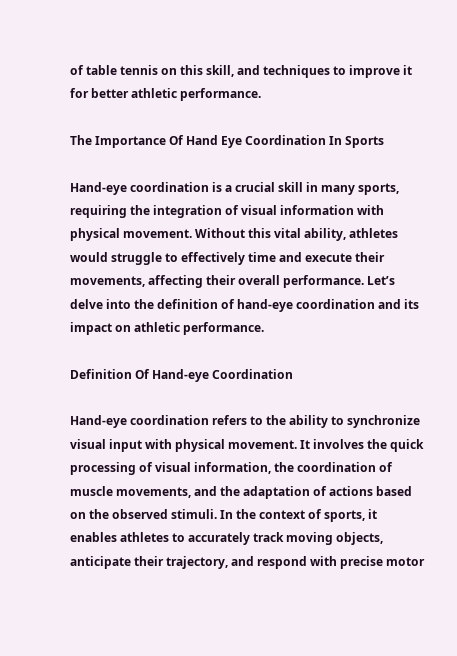of table tennis on this skill, and techniques to improve it for better athletic performance.

The Importance Of Hand Eye Coordination In Sports

Hand-eye coordination is a crucial skill in many sports, requiring the integration of visual information with physical movement. Without this vital ability, athletes would struggle to effectively time and execute their movements, affecting their overall performance. Let’s delve into the definition of hand-eye coordination and its impact on athletic performance.

Definition Of Hand-eye Coordination

Hand-eye coordination refers to the ability to synchronize visual input with physical movement. It involves the quick processing of visual information, the coordination of muscle movements, and the adaptation of actions based on the observed stimuli. In the context of sports, it enables athletes to accurately track moving objects, anticipate their trajectory, and respond with precise motor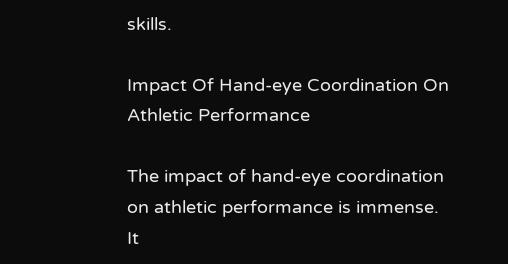skills.

Impact Of Hand-eye Coordination On Athletic Performance

The impact of hand-eye coordination on athletic performance is immense. It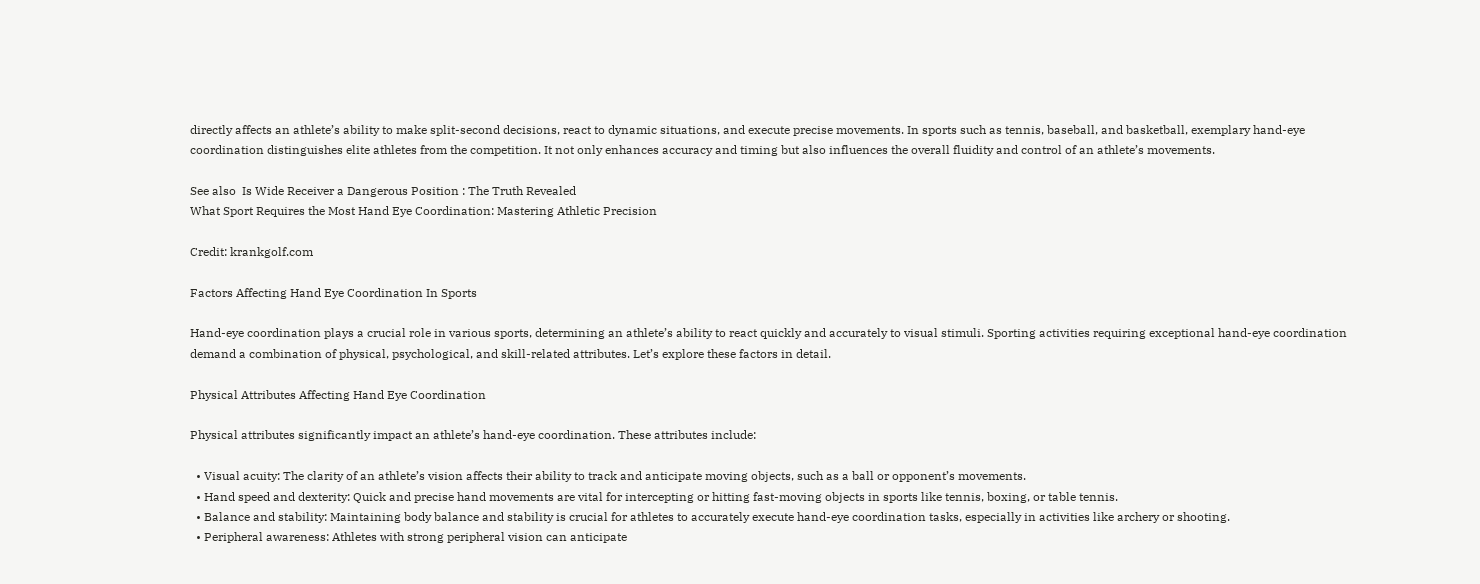directly affects an athlete’s ability to make split-second decisions, react to dynamic situations, and execute precise movements. In sports such as tennis, baseball, and basketball, exemplary hand-eye coordination distinguishes elite athletes from the competition. It not only enhances accuracy and timing but also influences the overall fluidity and control of an athlete’s movements.

See also  Is Wide Receiver a Dangerous Position : The Truth Revealed
What Sport Requires the Most Hand Eye Coordination: Mastering Athletic Precision

Credit: krankgolf.com

Factors Affecting Hand Eye Coordination In Sports

Hand-eye coordination plays a crucial role in various sports, determining an athlete’s ability to react quickly and accurately to visual stimuli. Sporting activities requiring exceptional hand-eye coordination demand a combination of physical, psychological, and skill-related attributes. Let’s explore these factors in detail.

Physical Attributes Affecting Hand Eye Coordination

Physical attributes significantly impact an athlete’s hand-eye coordination. These attributes include:

  • Visual acuity: The clarity of an athlete’s vision affects their ability to track and anticipate moving objects, such as a ball or opponent’s movements.
  • Hand speed and dexterity: Quick and precise hand movements are vital for intercepting or hitting fast-moving objects in sports like tennis, boxing, or table tennis.
  • Balance and stability: Maintaining body balance and stability is crucial for athletes to accurately execute hand-eye coordination tasks, especially in activities like archery or shooting.
  • Peripheral awareness: Athletes with strong peripheral vision can anticipate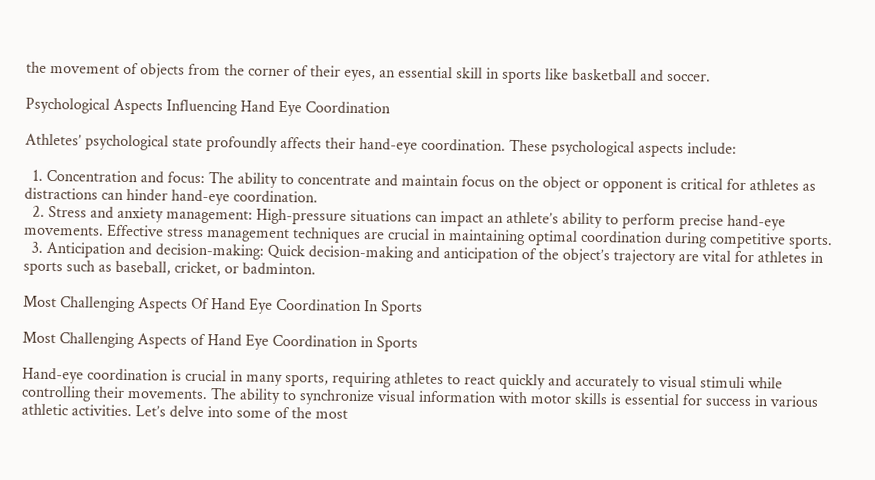the movement of objects from the corner of their eyes, an essential skill in sports like basketball and soccer.

Psychological Aspects Influencing Hand Eye Coordination

Athletes’ psychological state profoundly affects their hand-eye coordination. These psychological aspects include:

  1. Concentration and focus: The ability to concentrate and maintain focus on the object or opponent is critical for athletes as distractions can hinder hand-eye coordination.
  2. Stress and anxiety management: High-pressure situations can impact an athlete’s ability to perform precise hand-eye movements. Effective stress management techniques are crucial in maintaining optimal coordination during competitive sports.
  3. Anticipation and decision-making: Quick decision-making and anticipation of the object’s trajectory are vital for athletes in sports such as baseball, cricket, or badminton.

Most Challenging Aspects Of Hand Eye Coordination In Sports

Most Challenging Aspects of Hand Eye Coordination in Sports

Hand-eye coordination is crucial in many sports, requiring athletes to react quickly and accurately to visual stimuli while controlling their movements. The ability to synchronize visual information with motor skills is essential for success in various athletic activities. Let’s delve into some of the most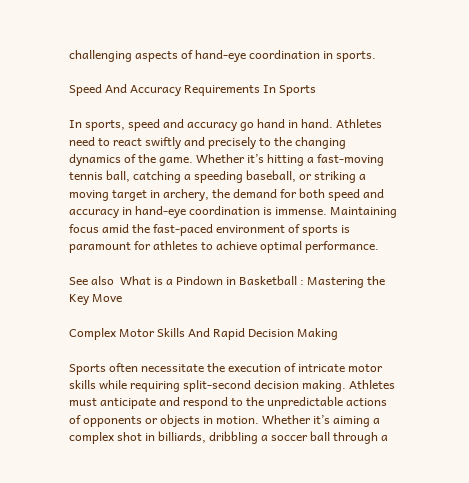challenging aspects of hand-eye coordination in sports.

Speed And Accuracy Requirements In Sports

In sports, speed and accuracy go hand in hand. Athletes need to react swiftly and precisely to the changing dynamics of the game. Whether it’s hitting a fast-moving tennis ball, catching a speeding baseball, or striking a moving target in archery, the demand for both speed and accuracy in hand-eye coordination is immense. Maintaining focus amid the fast-paced environment of sports is paramount for athletes to achieve optimal performance.

See also  What is a Pindown in Basketball : Mastering the Key Move

Complex Motor Skills And Rapid Decision Making

Sports often necessitate the execution of intricate motor skills while requiring split-second decision making. Athletes must anticipate and respond to the unpredictable actions of opponents or objects in motion. Whether it’s aiming a complex shot in billiards, dribbling a soccer ball through a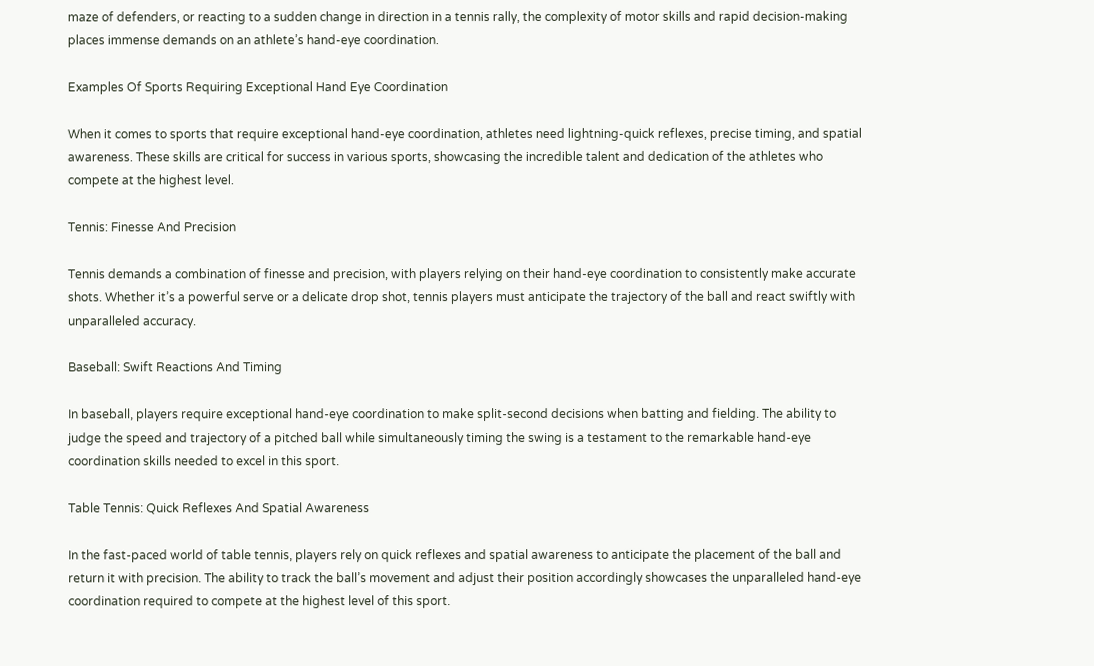maze of defenders, or reacting to a sudden change in direction in a tennis rally, the complexity of motor skills and rapid decision-making places immense demands on an athlete’s hand-eye coordination.

Examples Of Sports Requiring Exceptional Hand Eye Coordination

When it comes to sports that require exceptional hand-eye coordination, athletes need lightning-quick reflexes, precise timing, and spatial awareness. These skills are critical for success in various sports, showcasing the incredible talent and dedication of the athletes who compete at the highest level.

Tennis: Finesse And Precision

Tennis demands a combination of finesse and precision, with players relying on their hand-eye coordination to consistently make accurate shots. Whether it’s a powerful serve or a delicate drop shot, tennis players must anticipate the trajectory of the ball and react swiftly with unparalleled accuracy.

Baseball: Swift Reactions And Timing

In baseball, players require exceptional hand-eye coordination to make split-second decisions when batting and fielding. The ability to judge the speed and trajectory of a pitched ball while simultaneously timing the swing is a testament to the remarkable hand-eye coordination skills needed to excel in this sport.

Table Tennis: Quick Reflexes And Spatial Awareness

In the fast-paced world of table tennis, players rely on quick reflexes and spatial awareness to anticipate the placement of the ball and return it with precision. The ability to track the ball’s movement and adjust their position accordingly showcases the unparalleled hand-eye coordination required to compete at the highest level of this sport.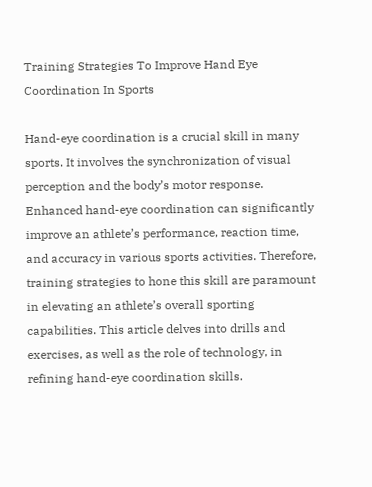Training Strategies To Improve Hand Eye Coordination In Sports

Hand-eye coordination is a crucial skill in many sports. It involves the synchronization of visual perception and the body’s motor response. Enhanced hand-eye coordination can significantly improve an athlete’s performance, reaction time, and accuracy in various sports activities. Therefore, training strategies to hone this skill are paramount in elevating an athlete’s overall sporting capabilities. This article delves into drills and exercises, as well as the role of technology, in refining hand-eye coordination skills.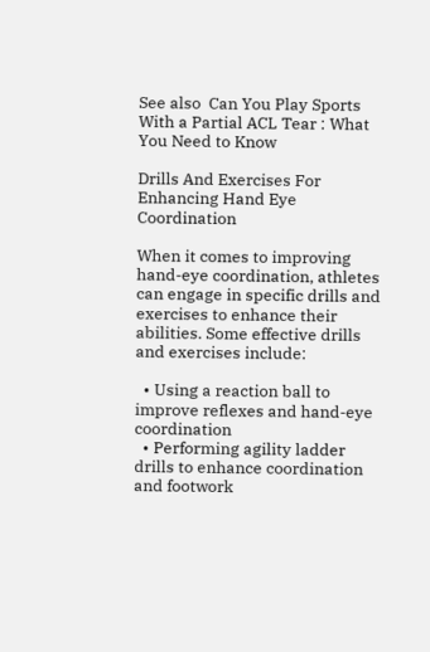See also  Can You Play Sports With a Partial ACL Tear : What You Need to Know

Drills And Exercises For Enhancing Hand Eye Coordination

When it comes to improving hand-eye coordination, athletes can engage in specific drills and exercises to enhance their abilities. Some effective drills and exercises include:

  • Using a reaction ball to improve reflexes and hand-eye coordination
  • Performing agility ladder drills to enhance coordination and footwork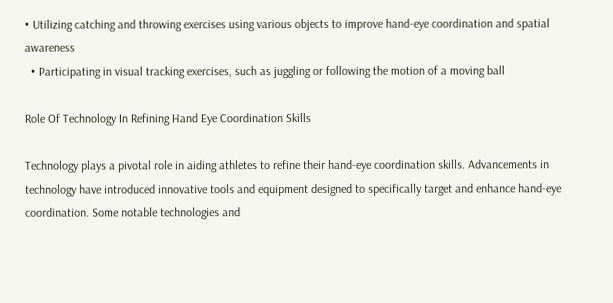• Utilizing catching and throwing exercises using various objects to improve hand-eye coordination and spatial awareness
  • Participating in visual tracking exercises, such as juggling or following the motion of a moving ball

Role Of Technology In Refining Hand Eye Coordination Skills

Technology plays a pivotal role in aiding athletes to refine their hand-eye coordination skills. Advancements in technology have introduced innovative tools and equipment designed to specifically target and enhance hand-eye coordination. Some notable technologies and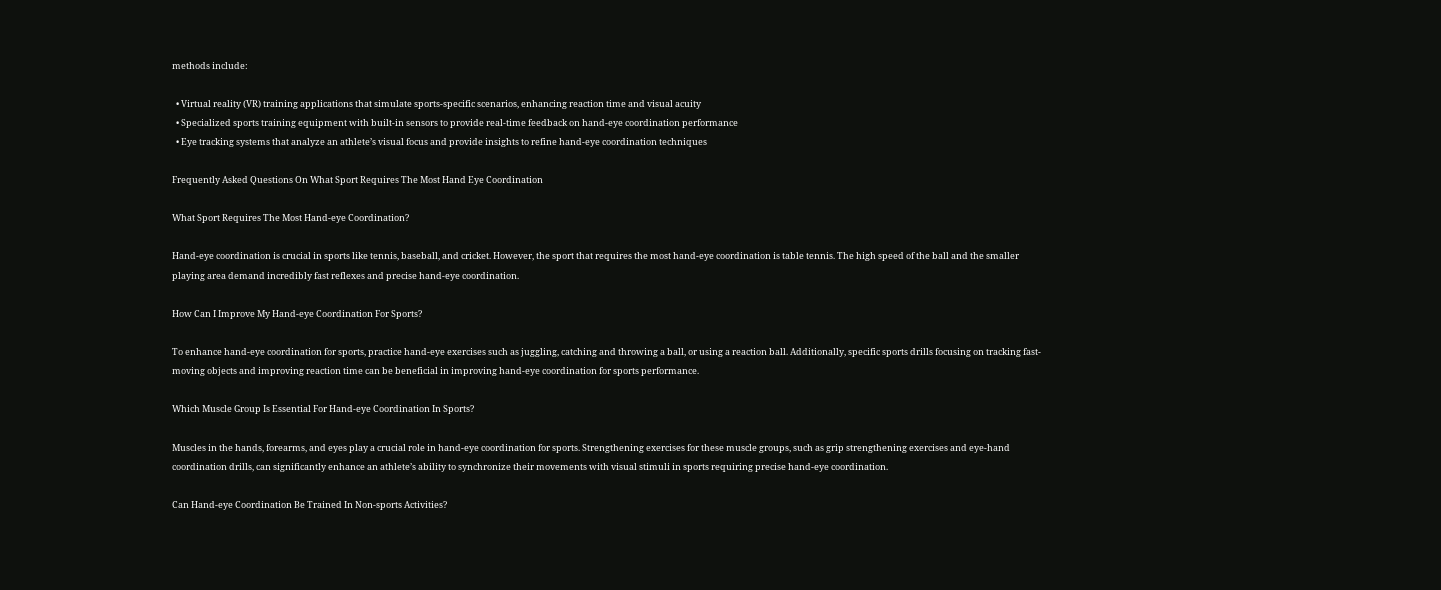methods include:

  • Virtual reality (VR) training applications that simulate sports-specific scenarios, enhancing reaction time and visual acuity
  • Specialized sports training equipment with built-in sensors to provide real-time feedback on hand-eye coordination performance
  • Eye tracking systems that analyze an athlete’s visual focus and provide insights to refine hand-eye coordination techniques

Frequently Asked Questions On What Sport Requires The Most Hand Eye Coordination

What Sport Requires The Most Hand-eye Coordination?

Hand-eye coordination is crucial in sports like tennis, baseball, and cricket. However, the sport that requires the most hand-eye coordination is table tennis. The high speed of the ball and the smaller playing area demand incredibly fast reflexes and precise hand-eye coordination.

How Can I Improve My Hand-eye Coordination For Sports?

To enhance hand-eye coordination for sports, practice hand-eye exercises such as juggling, catching and throwing a ball, or using a reaction ball. Additionally, specific sports drills focusing on tracking fast-moving objects and improving reaction time can be beneficial in improving hand-eye coordination for sports performance.

Which Muscle Group Is Essential For Hand-eye Coordination In Sports?

Muscles in the hands, forearms, and eyes play a crucial role in hand-eye coordination for sports. Strengthening exercises for these muscle groups, such as grip strengthening exercises and eye-hand coordination drills, can significantly enhance an athlete’s ability to synchronize their movements with visual stimuli in sports requiring precise hand-eye coordination.

Can Hand-eye Coordination Be Trained In Non-sports Activities?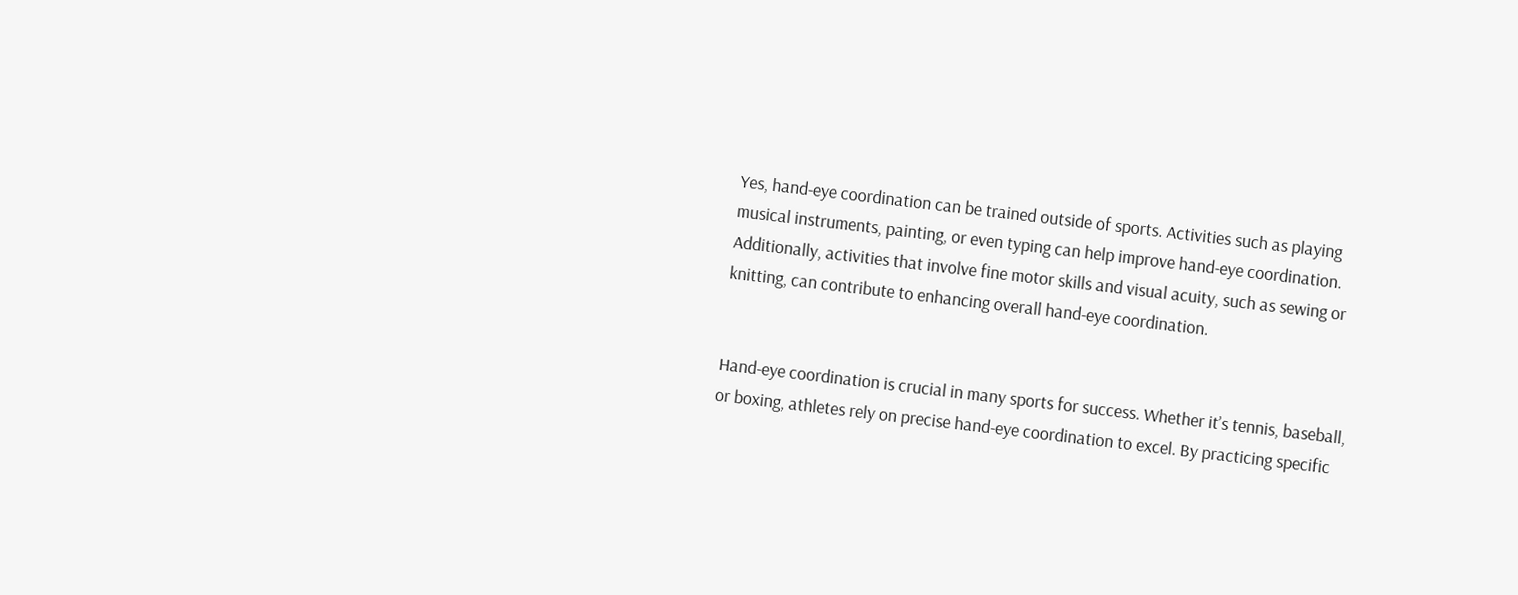Yes, hand-eye coordination can be trained outside of sports. Activities such as playing musical instruments, painting, or even typing can help improve hand-eye coordination. Additionally, activities that involve fine motor skills and visual acuity, such as sewing or knitting, can contribute to enhancing overall hand-eye coordination.


Hand-eye coordination is crucial in many sports for success. Whether it’s tennis, baseball, or boxing, athletes rely on precise hand-eye coordination to excel. By practicing specific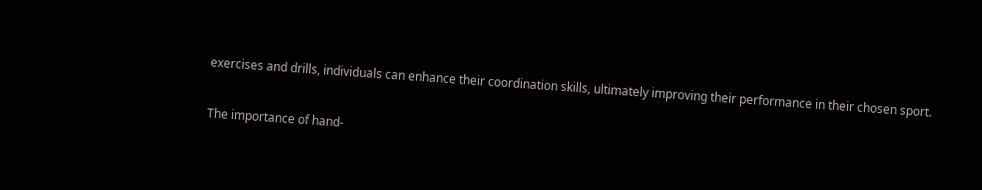exercises and drills, individuals can enhance their coordination skills, ultimately improving their performance in their chosen sport.

The importance of hand-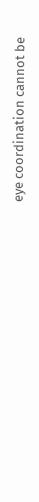eye coordination cannot be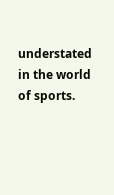understated in the world of sports.